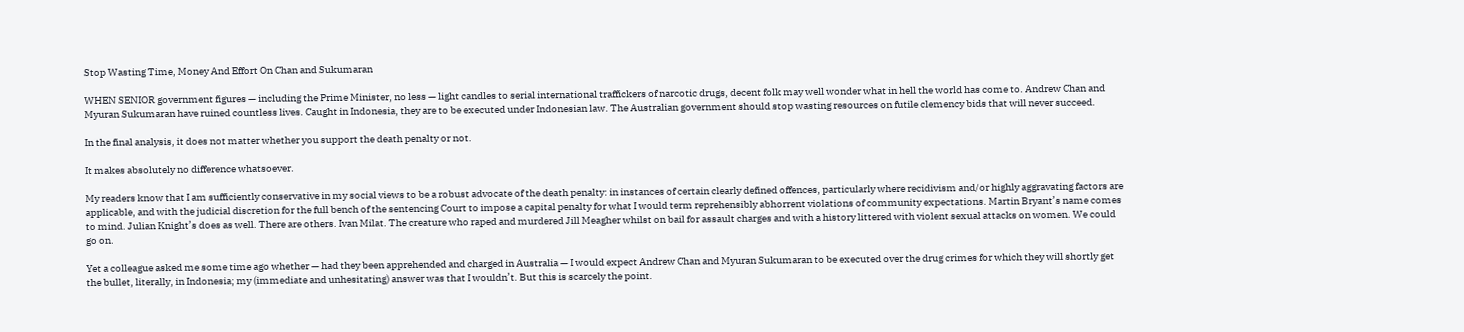Stop Wasting Time, Money And Effort On Chan and Sukumaran

WHEN SENIOR government figures — including the Prime Minister, no less — light candles to serial international traffickers of narcotic drugs, decent folk may well wonder what in hell the world has come to. Andrew Chan and Myuran Sukumaran have ruined countless lives. Caught in Indonesia, they are to be executed under Indonesian law. The Australian government should stop wasting resources on futile clemency bids that will never succeed.

In the final analysis, it does not matter whether you support the death penalty or not.

It makes absolutely no difference whatsoever.

My readers know that I am sufficiently conservative in my social views to be a robust advocate of the death penalty: in instances of certain clearly defined offences, particularly where recidivism and/or highly aggravating factors are applicable, and with the judicial discretion for the full bench of the sentencing Court to impose a capital penalty for what I would term reprehensibly abhorrent violations of community expectations. Martin Bryant’s name comes to mind. Julian Knight’s does as well. There are others. Ivan Milat. The creature who raped and murdered Jill Meagher whilst on bail for assault charges and with a history littered with violent sexual attacks on women. We could go on.

Yet a colleague asked me some time ago whether — had they been apprehended and charged in Australia — I would expect Andrew Chan and Myuran Sukumaran to be executed over the drug crimes for which they will shortly get the bullet, literally, in Indonesia; my (immediate and unhesitating) answer was that I wouldn’t. But this is scarcely the point.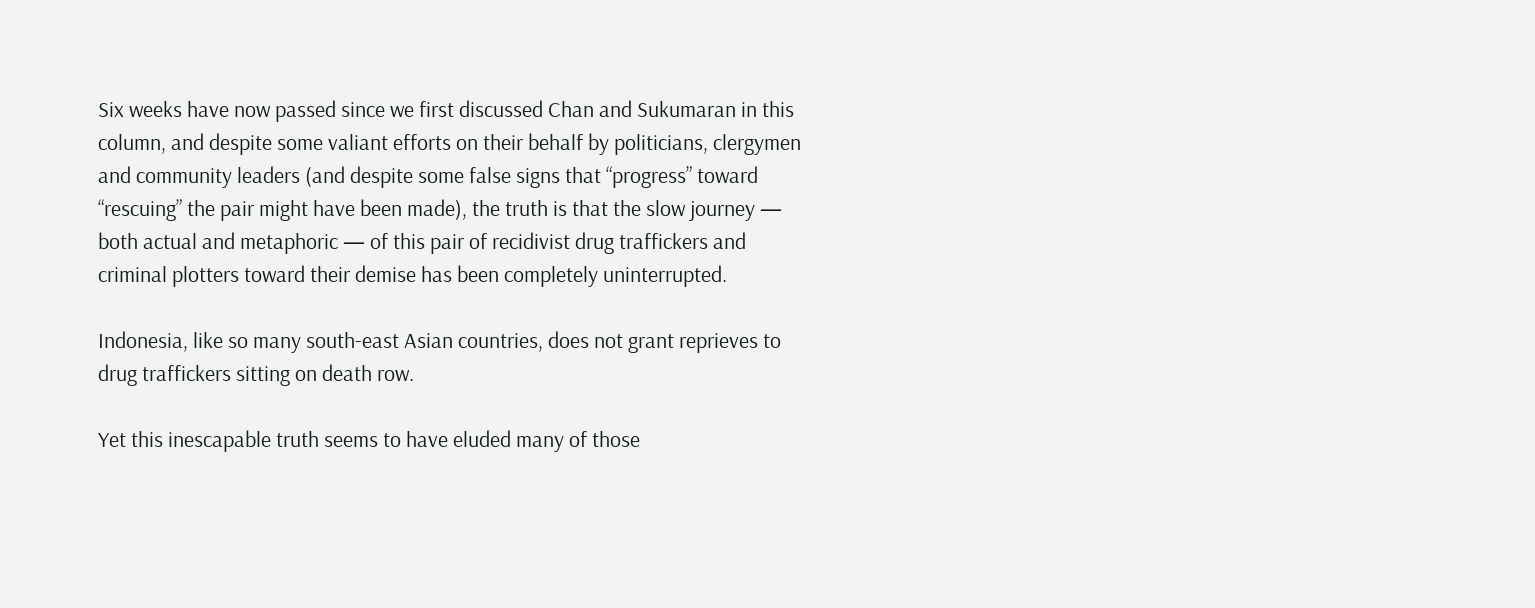Six weeks have now passed since we first discussed Chan and Sukumaran in this column, and despite some valiant efforts on their behalf by politicians, clergymen and community leaders (and despite some false signs that “progress” toward “rescuing” the pair might have been made), the truth is that the slow journey — both actual and metaphoric — of this pair of recidivist drug traffickers and criminal plotters toward their demise has been completely uninterrupted.

Indonesia, like so many south-east Asian countries, does not grant reprieves to drug traffickers sitting on death row.

Yet this inescapable truth seems to have eluded many of those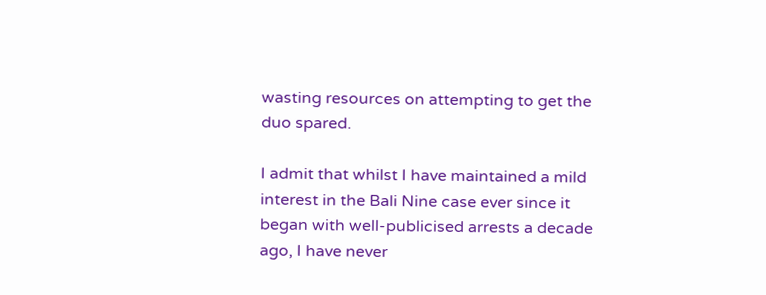wasting resources on attempting to get the duo spared.

I admit that whilst I have maintained a mild interest in the Bali Nine case ever since it began with well-publicised arrests a decade ago, I have never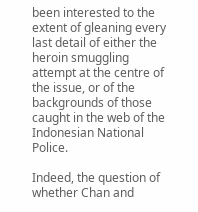been interested to the extent of gleaning every last detail of either the heroin smuggling attempt at the centre of the issue, or of the backgrounds of those caught in the web of the Indonesian National Police.

Indeed, the question of whether Chan and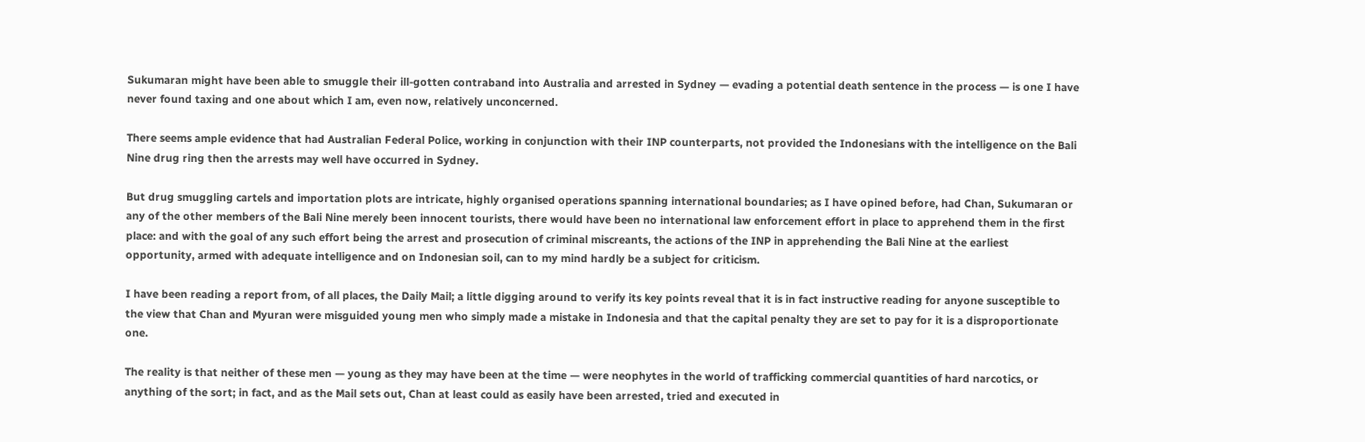Sukumaran might have been able to smuggle their ill-gotten contraband into Australia and arrested in Sydney — evading a potential death sentence in the process — is one I have never found taxing and one about which I am, even now, relatively unconcerned.

There seems ample evidence that had Australian Federal Police, working in conjunction with their INP counterparts, not provided the Indonesians with the intelligence on the Bali Nine drug ring then the arrests may well have occurred in Sydney.

But drug smuggling cartels and importation plots are intricate, highly organised operations spanning international boundaries; as I have opined before, had Chan, Sukumaran or any of the other members of the Bali Nine merely been innocent tourists, there would have been no international law enforcement effort in place to apprehend them in the first place: and with the goal of any such effort being the arrest and prosecution of criminal miscreants, the actions of the INP in apprehending the Bali Nine at the earliest opportunity, armed with adequate intelligence and on Indonesian soil, can to my mind hardly be a subject for criticism.

I have been reading a report from, of all places, the Daily Mail; a little digging around to verify its key points reveal that it is in fact instructive reading for anyone susceptible to the view that Chan and Myuran were misguided young men who simply made a mistake in Indonesia and that the capital penalty they are set to pay for it is a disproportionate one.

The reality is that neither of these men — young as they may have been at the time — were neophytes in the world of trafficking commercial quantities of hard narcotics, or anything of the sort; in fact, and as the Mail sets out, Chan at least could as easily have been arrested, tried and executed in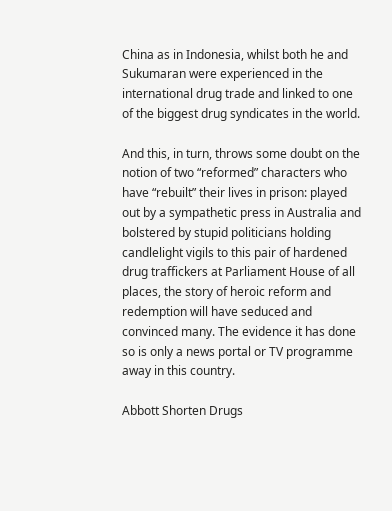China as in Indonesia, whilst both he and Sukumaran were experienced in the international drug trade and linked to one of the biggest drug syndicates in the world.

And this, in turn, throws some doubt on the notion of two “reformed” characters who have “rebuilt” their lives in prison: played out by a sympathetic press in Australia and bolstered by stupid politicians holding candlelight vigils to this pair of hardened drug traffickers at Parliament House of all places, the story of heroic reform and redemption will have seduced and convinced many. The evidence it has done so is only a news portal or TV programme away in this country.

Abbott Shorten Drugs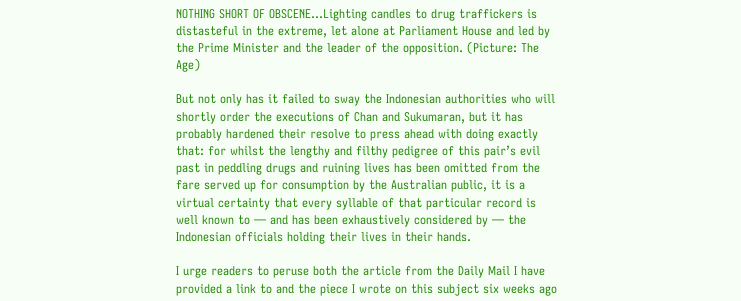NOTHING SHORT OF OBSCENE…Lighting candles to drug traffickers is distasteful in the extreme, let alone at Parliament House and led by the Prime Minister and the leader of the opposition. (Picture: The Age)

But not only has it failed to sway the Indonesian authorities who will shortly order the executions of Chan and Sukumaran, but it has probably hardened their resolve to press ahead with doing exactly that: for whilst the lengthy and filthy pedigree of this pair’s evil past in peddling drugs and ruining lives has been omitted from the fare served up for consumption by the Australian public, it is a virtual certainty that every syllable of that particular record is well known to — and has been exhaustively considered by — the Indonesian officials holding their lives in their hands.

I urge readers to peruse both the article from the Daily Mail I have provided a link to and the piece I wrote on this subject six weeks ago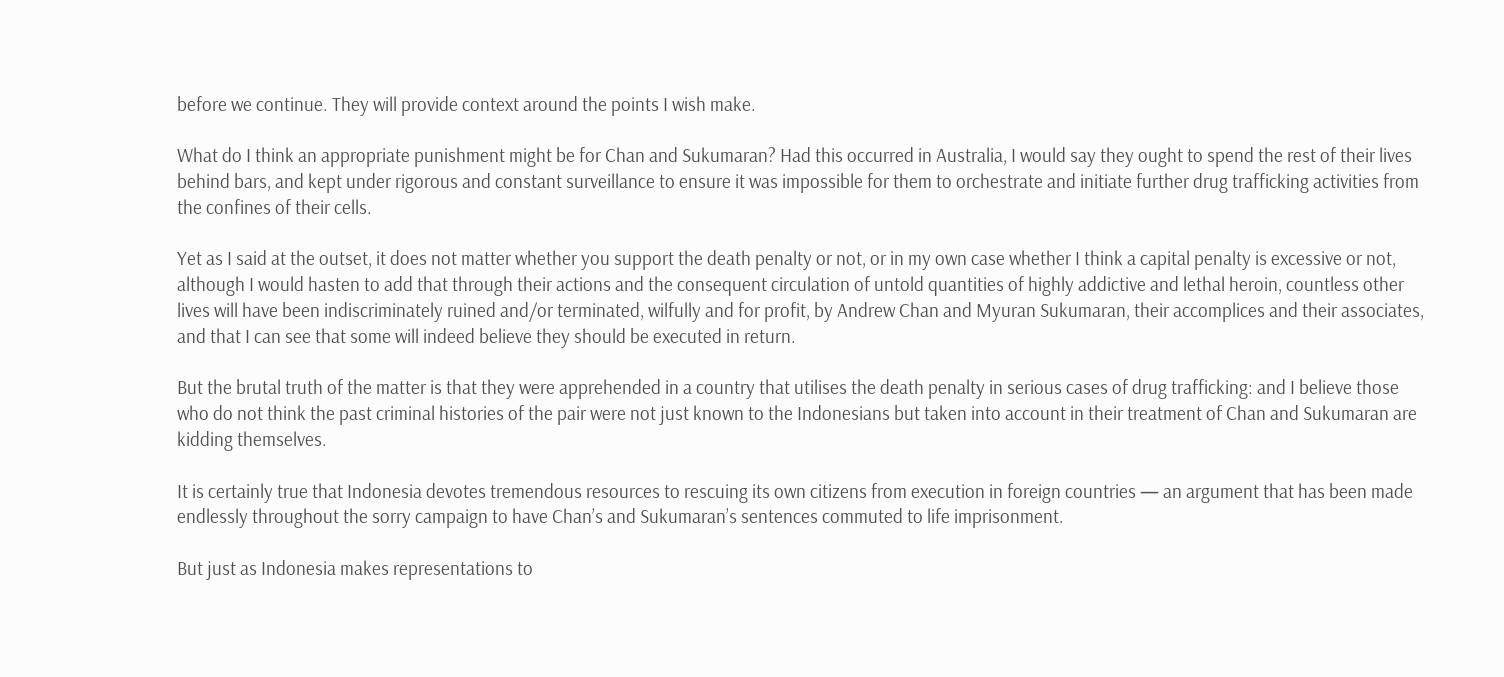before we continue. They will provide context around the points I wish make.

What do I think an appropriate punishment might be for Chan and Sukumaran? Had this occurred in Australia, I would say they ought to spend the rest of their lives behind bars, and kept under rigorous and constant surveillance to ensure it was impossible for them to orchestrate and initiate further drug trafficking activities from the confines of their cells.

Yet as I said at the outset, it does not matter whether you support the death penalty or not, or in my own case whether I think a capital penalty is excessive or not, although I would hasten to add that through their actions and the consequent circulation of untold quantities of highly addictive and lethal heroin, countless other lives will have been indiscriminately ruined and/or terminated, wilfully and for profit, by Andrew Chan and Myuran Sukumaran, their accomplices and their associates, and that I can see that some will indeed believe they should be executed in return.

But the brutal truth of the matter is that they were apprehended in a country that utilises the death penalty in serious cases of drug trafficking: and I believe those who do not think the past criminal histories of the pair were not just known to the Indonesians but taken into account in their treatment of Chan and Sukumaran are kidding themselves.

It is certainly true that Indonesia devotes tremendous resources to rescuing its own citizens from execution in foreign countries — an argument that has been made endlessly throughout the sorry campaign to have Chan’s and Sukumaran’s sentences commuted to life imprisonment.

But just as Indonesia makes representations to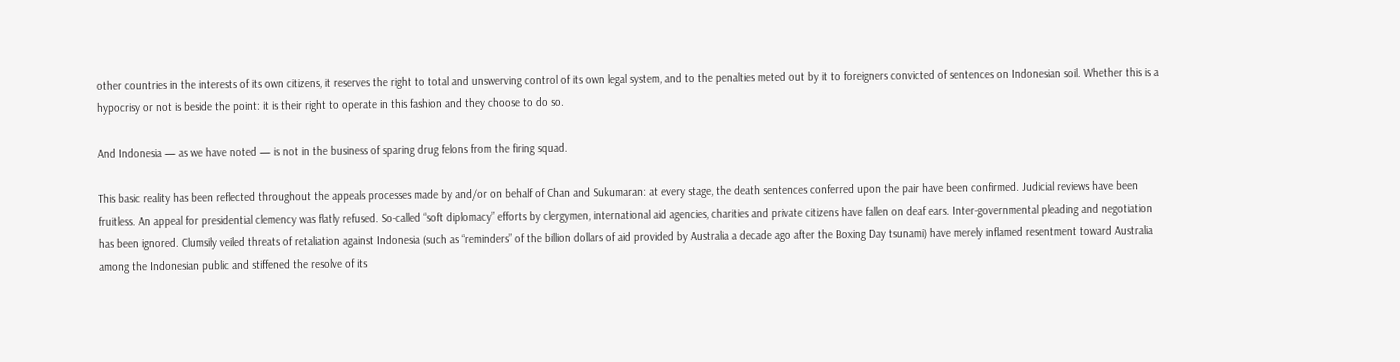other countries in the interests of its own citizens, it reserves the right to total and unswerving control of its own legal system, and to the penalties meted out by it to foreigners convicted of sentences on Indonesian soil. Whether this is a hypocrisy or not is beside the point: it is their right to operate in this fashion and they choose to do so.

And Indonesia — as we have noted — is not in the business of sparing drug felons from the firing squad.

This basic reality has been reflected throughout the appeals processes made by and/or on behalf of Chan and Sukumaran: at every stage, the death sentences conferred upon the pair have been confirmed. Judicial reviews have been fruitless. An appeal for presidential clemency was flatly refused. So-called “soft diplomacy” efforts by clergymen, international aid agencies, charities and private citizens have fallen on deaf ears. Inter-governmental pleading and negotiation has been ignored. Clumsily veiled threats of retaliation against Indonesia (such as “reminders” of the billion dollars of aid provided by Australia a decade ago after the Boxing Day tsunami) have merely inflamed resentment toward Australia among the Indonesian public and stiffened the resolve of its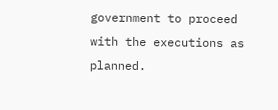government to proceed with the executions as planned.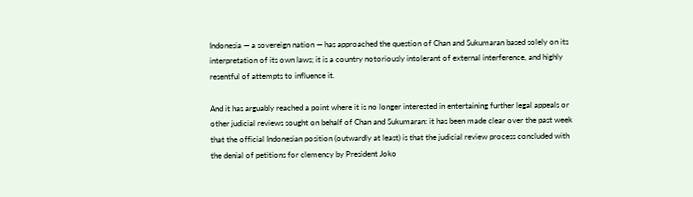Indonesia — a sovereign nation — has approached the question of Chan and Sukumaran based solely on its interpretation of its own laws; it is a country notoriously intolerant of external interference, and highly resentful of attempts to influence it.

And it has arguably reached a point where it is no longer interested in entertaining further legal appeals or other judicial reviews sought on behalf of Chan and Sukumaran: it has been made clear over the past week that the official Indonesian position (outwardly at least) is that the judicial review process concluded with the denial of petitions for clemency by President Joko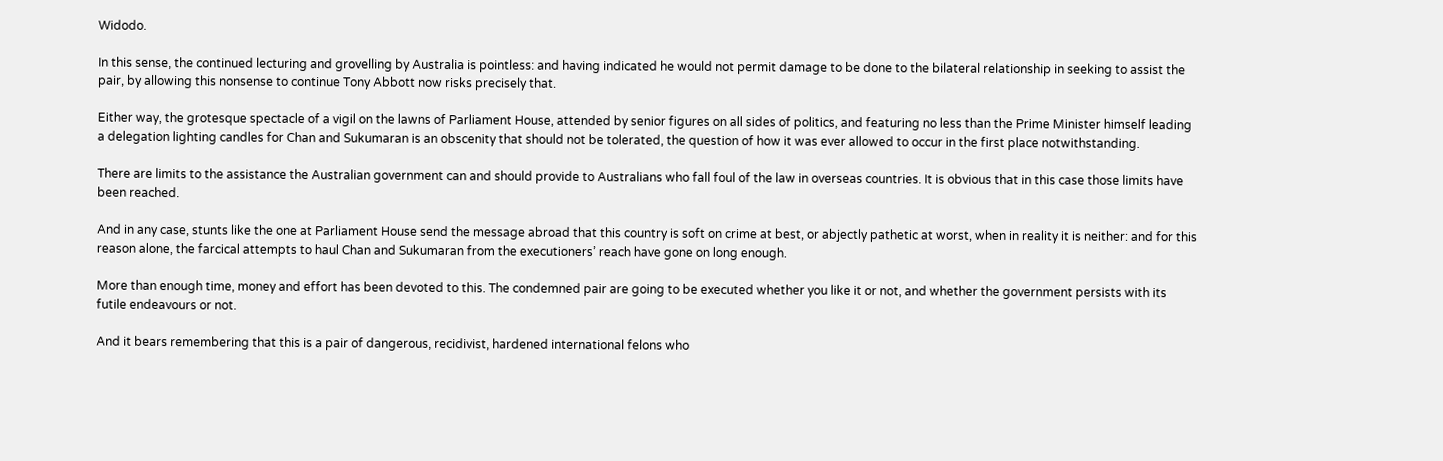Widodo.

In this sense, the continued lecturing and grovelling by Australia is pointless: and having indicated he would not permit damage to be done to the bilateral relationship in seeking to assist the pair, by allowing this nonsense to continue Tony Abbott now risks precisely that.

Either way, the grotesque spectacle of a vigil on the lawns of Parliament House, attended by senior figures on all sides of politics, and featuring no less than the Prime Minister himself leading a delegation lighting candles for Chan and Sukumaran is an obscenity that should not be tolerated, the question of how it was ever allowed to occur in the first place notwithstanding.

There are limits to the assistance the Australian government can and should provide to Australians who fall foul of the law in overseas countries. It is obvious that in this case those limits have been reached.

And in any case, stunts like the one at Parliament House send the message abroad that this country is soft on crime at best, or abjectly pathetic at worst, when in reality it is neither: and for this reason alone, the farcical attempts to haul Chan and Sukumaran from the executioners’ reach have gone on long enough.

More than enough time, money and effort has been devoted to this. The condemned pair are going to be executed whether you like it or not, and whether the government persists with its futile endeavours or not.

And it bears remembering that this is a pair of dangerous, recidivist, hardened international felons who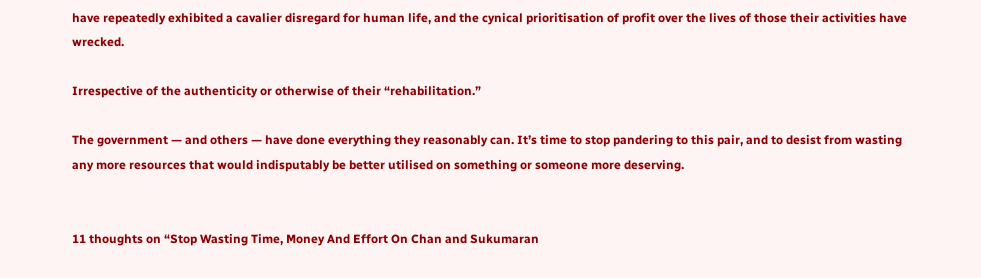have repeatedly exhibited a cavalier disregard for human life, and the cynical prioritisation of profit over the lives of those their activities have wrecked.

Irrespective of the authenticity or otherwise of their “rehabilitation.”

The government — and others — have done everything they reasonably can. It’s time to stop pandering to this pair, and to desist from wasting any more resources that would indisputably be better utilised on something or someone more deserving.


11 thoughts on “Stop Wasting Time, Money And Effort On Chan and Sukumaran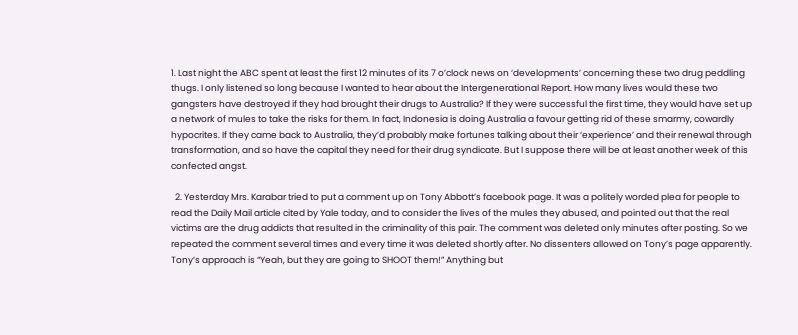1. Last night the ABC spent at least the first 12 minutes of its 7 o’clock news on ‘developments’ concerning these two drug peddling thugs. I only listened so long because I wanted to hear about the Intergenerational Report. How many lives would these two gangsters have destroyed if they had brought their drugs to Australia? If they were successful the first time, they would have set up a network of mules to take the risks for them. In fact, Indonesia is doing Australia a favour getting rid of these smarmy, cowardly hypocrites. If they came back to Australia, they’d probably make fortunes talking about their ‘experience’ and their renewal through transformation, and so have the capital they need for their drug syndicate. But I suppose there will be at least another week of this confected angst.

  2. Yesterday Mrs. Karabar tried to put a comment up on Tony Abbott’s facebook page. It was a politely worded plea for people to read the Daily Mail article cited by Yale today, and to consider the lives of the mules they abused, and pointed out that the real victims are the drug addicts that resulted in the criminality of this pair. The comment was deleted only minutes after posting. So we repeated the comment several times and every time it was deleted shortly after. No dissenters allowed on Tony’s page apparently. Tony’s approach is “Yeah, but they are going to SHOOT them!” Anything but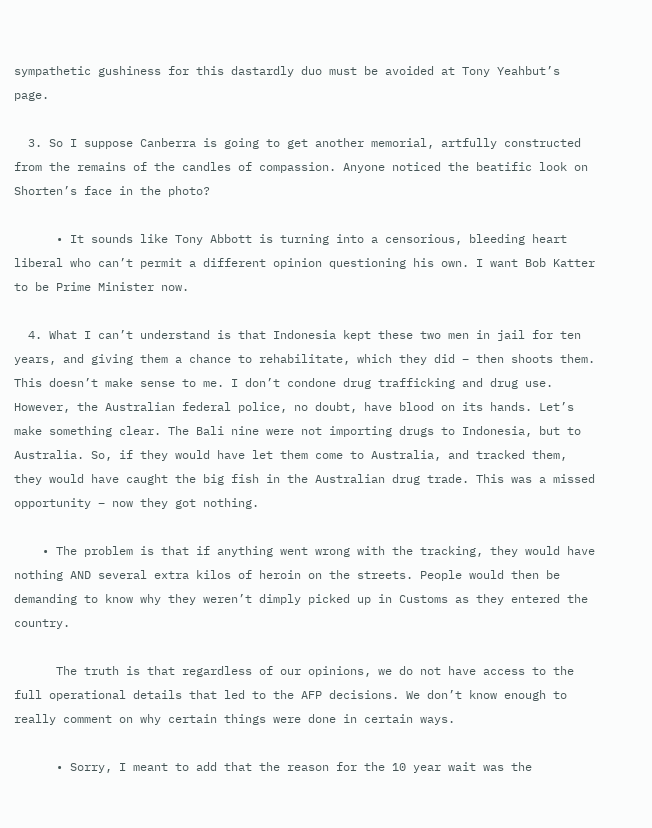sympathetic gushiness for this dastardly duo must be avoided at Tony Yeahbut’s page.

  3. So I suppose Canberra is going to get another memorial, artfully constructed from the remains of the candles of compassion. Anyone noticed the beatific look on Shorten’s face in the photo?

      • It sounds like Tony Abbott is turning into a censorious, bleeding heart liberal who can’t permit a different opinion questioning his own. I want Bob Katter to be Prime Minister now.

  4. What I can’t understand is that Indonesia kept these two men in jail for ten years, and giving them a chance to rehabilitate, which they did – then shoots them. This doesn’t make sense to me. I don’t condone drug trafficking and drug use. However, the Australian federal police, no doubt, have blood on its hands. Let’s make something clear. The Bali nine were not importing drugs to Indonesia, but to Australia. So, if they would have let them come to Australia, and tracked them, they would have caught the big fish in the Australian drug trade. This was a missed opportunity – now they got nothing.

    • The problem is that if anything went wrong with the tracking, they would have nothing AND several extra kilos of heroin on the streets. People would then be demanding to know why they weren’t dimply picked up in Customs as they entered the country.

      The truth is that regardless of our opinions, we do not have access to the full operational details that led to the AFP decisions. We don’t know enough to really comment on why certain things were done in certain ways.

      • Sorry, I meant to add that the reason for the 10 year wait was the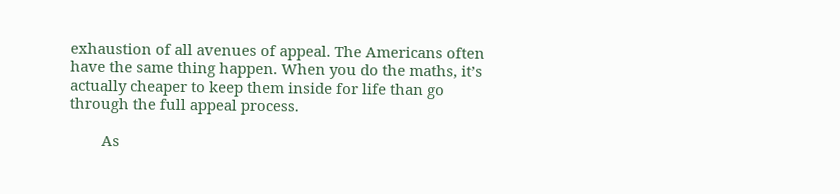exhaustion of all avenues of appeal. The Americans often have the same thing happen. When you do the maths, it’s actually cheaper to keep them inside for life than go through the full appeal process.

        As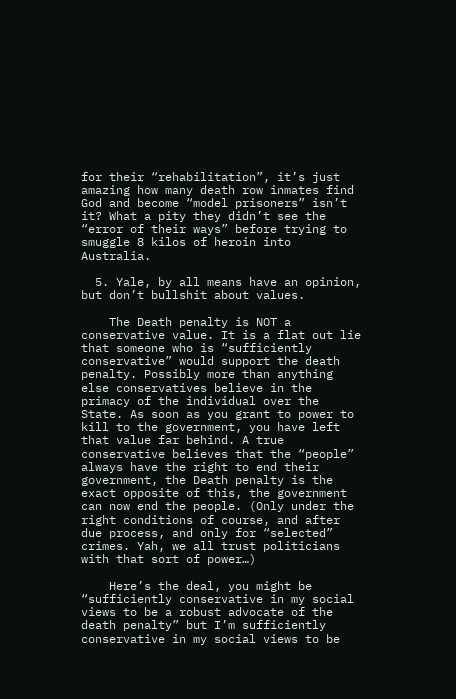for their “rehabilitation”, it’s just amazing how many death row inmates find God and become “model prisoners” isn’t it? What a pity they didn’t see the “error of their ways” before trying to smuggle 8 kilos of heroin into Australia.

  5. Yale, by all means have an opinion, but don’t bullshit about values.

    The Death penalty is NOT a conservative value. It is a flat out lie that someone who is “sufficiently conservative” would support the death penalty. Possibly more than anything else conservatives believe in the primacy of the individual over the State. As soon as you grant to power to kill to the government, you have left that value far behind. A true conservative believes that the “people” always have the right to end their government, the Death penalty is the exact opposite of this, the government can now end the people. (Only under the right conditions of course, and after due process, and only for “selected” crimes. Yah, we all trust politicians with that sort of power…)

    Here’s the deal, you might be “sufficiently conservative in my social views to be a robust advocate of the death penalty” but I’m sufficiently conservative in my social views to be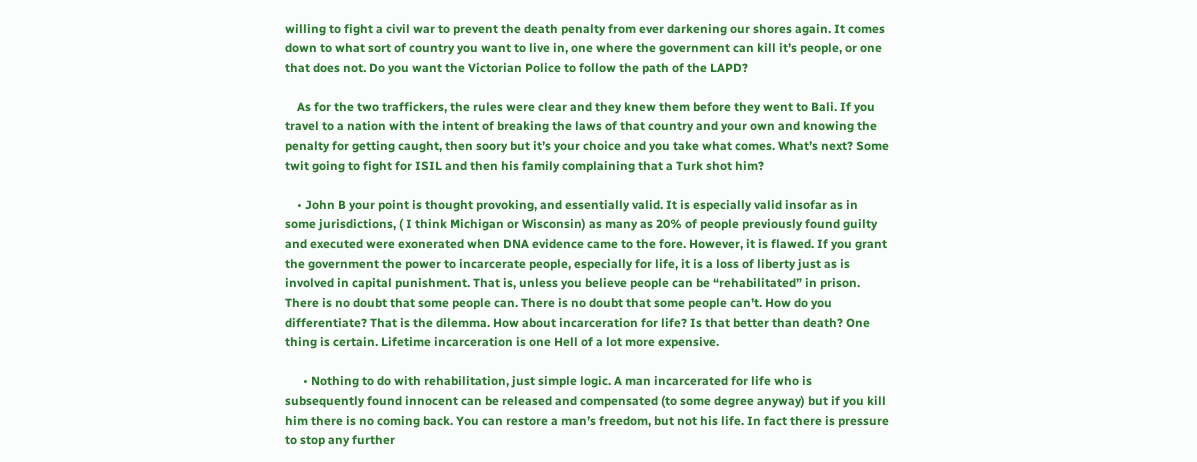willing to fight a civil war to prevent the death penalty from ever darkening our shores again. It comes down to what sort of country you want to live in, one where the government can kill it’s people, or one that does not. Do you want the Victorian Police to follow the path of the LAPD?

    As for the two traffickers, the rules were clear and they knew them before they went to Bali. If you travel to a nation with the intent of breaking the laws of that country and your own and knowing the penalty for getting caught, then soory but it’s your choice and you take what comes. What’s next? Some twit going to fight for ISIL and then his family complaining that a Turk shot him?

    • John B your point is thought provoking, and essentially valid. It is especially valid insofar as in some jurisdictions, ( I think Michigan or Wisconsin) as many as 20% of people previously found guilty and executed were exonerated when DNA evidence came to the fore. However, it is flawed. If you grant the government the power to incarcerate people, especially for life, it is a loss of liberty just as is involved in capital punishment. That is, unless you believe people can be “rehabilitated” in prison. There is no doubt that some people can. There is no doubt that some people can’t. How do you differentiate? That is the dilemma. How about incarceration for life? Is that better than death? One thing is certain. Lifetime incarceration is one Hell of a lot more expensive.

      • Nothing to do with rehabilitation, just simple logic. A man incarcerated for life who is subsequently found innocent can be released and compensated (to some degree anyway) but if you kill him there is no coming back. You can restore a man’s freedom, but not his life. In fact there is pressure to stop any further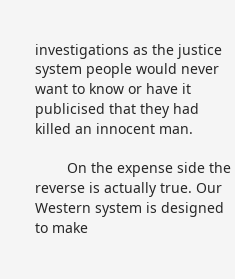investigations as the justice system people would never want to know or have it publicised that they had killed an innocent man.

        On the expense side the reverse is actually true. Our Western system is designed to make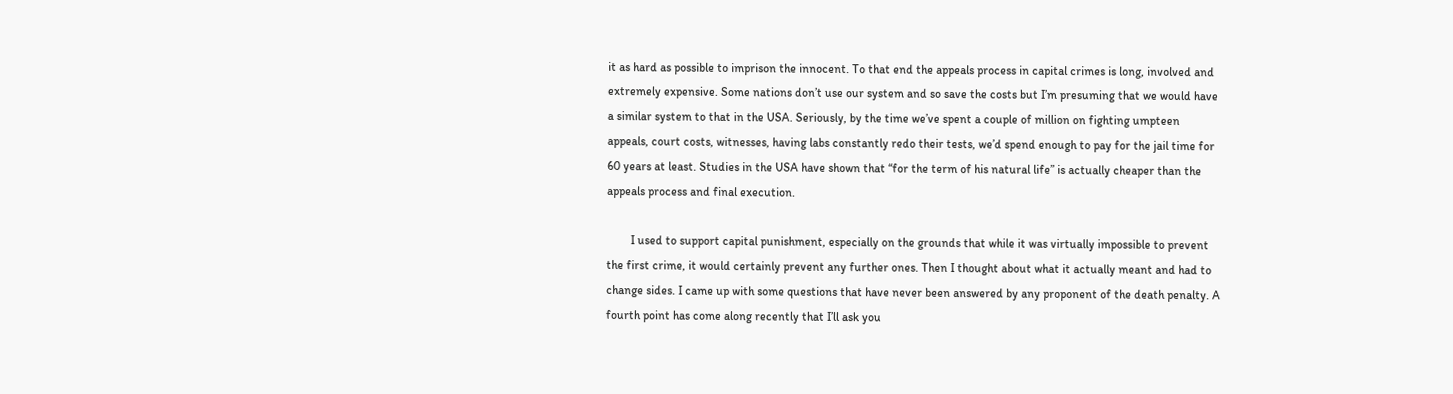it as hard as possible to imprison the innocent. To that end the appeals process in capital crimes is long, involved and extremely expensive. Some nations don’t use our system and so save the costs but I’m presuming that we would have a similar system to that in the USA. Seriously, by the time we’ve spent a couple of million on fighting umpteen appeals, court costs, witnesses, having labs constantly redo their tests, we’d spend enough to pay for the jail time for 60 years at least. Studies in the USA have shown that “for the term of his natural life” is actually cheaper than the appeals process and final execution.

        I used to support capital punishment, especially on the grounds that while it was virtually impossible to prevent the first crime, it would certainly prevent any further ones. Then I thought about what it actually meant and had to change sides. I came up with some questions that have never been answered by any proponent of the death penalty. A fourth point has come along recently that I’ll ask you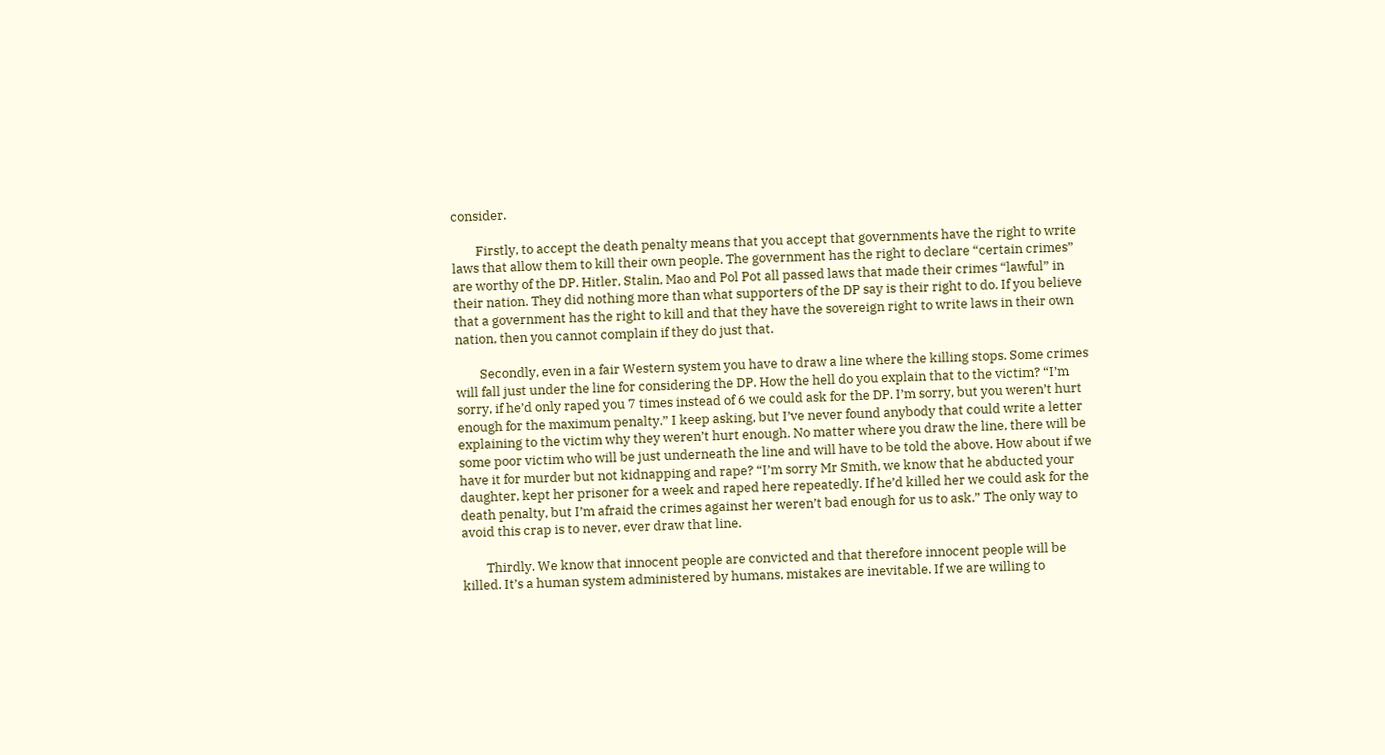consider.

        Firstly, to accept the death penalty means that you accept that governments have the right to write laws that allow them to kill their own people. The government has the right to declare “certain crimes” are worthy of the DP. Hitler, Stalin, Mao and Pol Pot all passed laws that made their crimes “lawful” in their nation. They did nothing more than what supporters of the DP say is their right to do. If you believe that a government has the right to kill and that they have the sovereign right to write laws in their own nation, then you cannot complain if they do just that.

        Secondly, even in a fair Western system you have to draw a line where the killing stops. Some crimes will fall just under the line for considering the DP. How the hell do you explain that to the victim? “I’m sorry, if he’d only raped you 7 times instead of 6 we could ask for the DP. I’m sorry, but you weren’t hurt enough for the maximum penalty.” I keep asking, but I’ve never found anybody that could write a letter explaining to the victim why they weren’t hurt enough. No matter where you draw the line, there will be some poor victim who will be just underneath the line and will have to be told the above. How about if we have it for murder but not kidnapping and rape? “I’m sorry Mr Smith, we know that he abducted your daughter, kept her prisoner for a week and raped here repeatedly. If he’d killed her we could ask for the death penalty, but I’m afraid the crimes against her weren’t bad enough for us to ask.” The only way to avoid this crap is to never, ever draw that line.

        Thirdly. We know that innocent people are convicted and that therefore innocent people will be killed. It’s a human system administered by humans, mistakes are inevitable. If we are willing to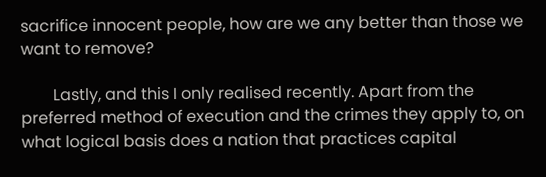sacrifice innocent people, how are we any better than those we want to remove?

        Lastly, and this I only realised recently. Apart from the preferred method of execution and the crimes they apply to, on what logical basis does a nation that practices capital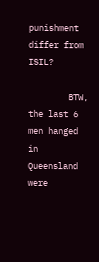punishment differ from ISIL?

        BTW, the last 6 men hanged in Queensland were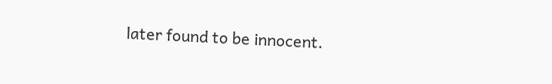later found to be innocent.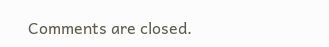Comments are closed.